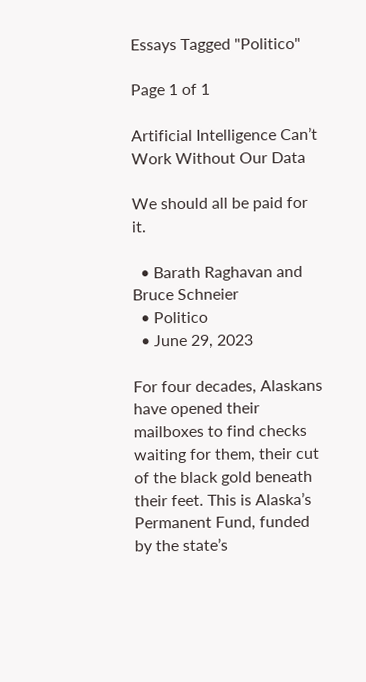Essays Tagged "Politico"

Page 1 of 1

Artificial Intelligence Can’t Work Without Our Data

We should all be paid for it.

  • Barath Raghavan and Bruce Schneier
  • Politico
  • June 29, 2023

For four decades, Alaskans have opened their mailboxes to find checks waiting for them, their cut of the black gold beneath their feet. This is Alaska’s Permanent Fund, funded by the state’s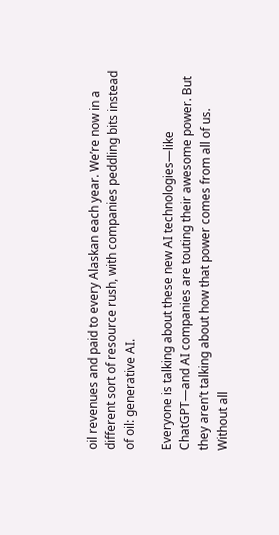oil revenues and paid to every Alaskan each year. We’re now in a different sort of resource rush, with companies peddling bits instead of oil: generative AI.

Everyone is talking about these new AI technologies—like ChatGPT—and AI companies are touting their awesome power. But they aren’t talking about how that power comes from all of us. Without all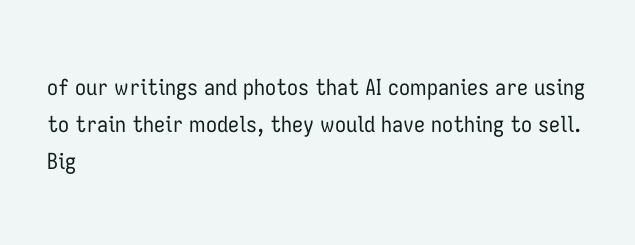of our writings and photos that AI companies are using to train their models, they would have nothing to sell. Big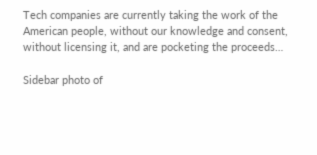Tech companies are currently taking the work of the American people, without our knowledge and consent, without licensing it, and are pocketing the proceeds…

Sidebar photo of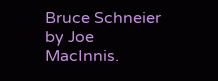Bruce Schneier by Joe MacInnis.